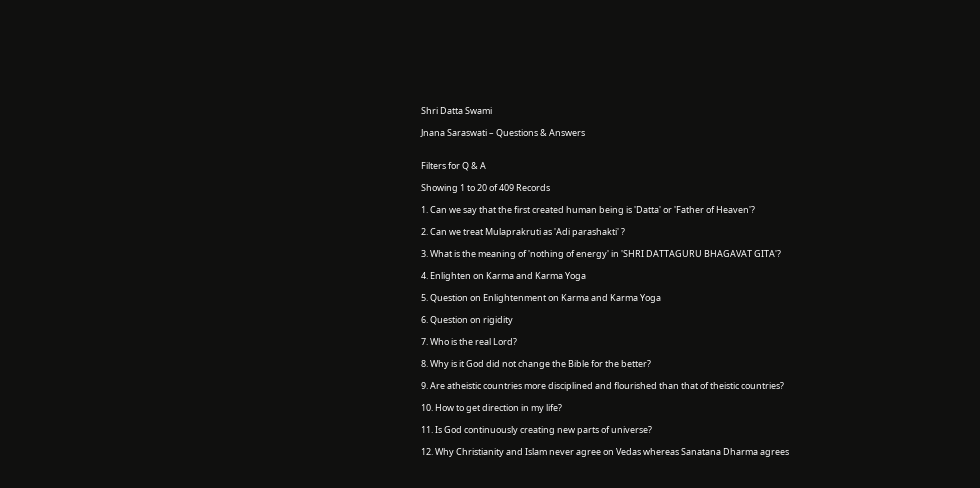Shri Datta Swami

Jnana Saraswati – Questions & Answers


Filters for Q & A

Showing 1 to 20 of 409 Records

1. Can we say that the first created human being is 'Datta' or 'Father of Heaven'?

2. Can we treat Mulaprakruti as 'Adi parashakti' ?

3. What is the meaning of 'nothing of energy' in 'SHRI DATTAGURU BHAGAVAT GITA'?

4. Enlighten on Karma and Karma Yoga

5. Question on Enlightenment on Karma and Karma Yoga

6. Question on rigidity

7. Who is the real Lord?

8. Why is it God did not change the Bible for the better?

9. Are atheistic countries more disciplined and flourished than that of theistic countries?

10. How to get direction in my life?

11. Is God continuously creating new parts of universe?

12. Why Christianity and Islam never agree on Vedas whereas Sanatana Dharma agrees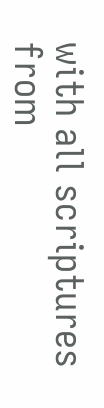with all scriptures from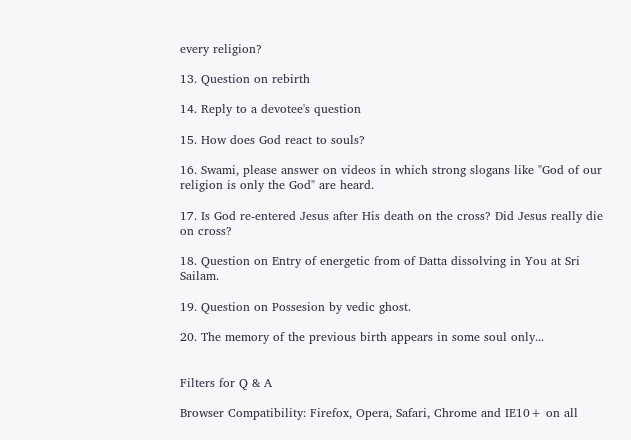every religion?

13. Question on rebirth

14. Reply to a devotee's question

15. How does God react to souls?

16. Swami, please answer on videos in which strong slogans like "God of our religion is only the God" are heard.

17. Is God re-entered Jesus after His death on the cross? Did Jesus really die on cross?

18. Question on Entry of energetic from of Datta dissolving in You at Sri Sailam.

19. Question on Possesion by vedic ghost.

20. The memory of the previous birth appears in some soul only...


Filters for Q & A

Browser Compatibility: Firefox, Opera, Safari, Chrome and IE10+ on all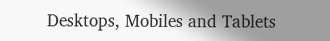Desktops, Mobiles and Tablets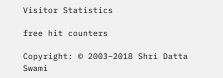Visitor Statistics

free hit counters

Copyright: © 2003–2018 Shri Datta Swami